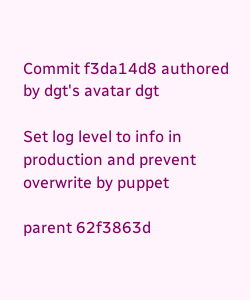Commit f3da14d8 authored by dgt's avatar dgt

Set log level to info in production and prevent overwrite by puppet

parent 62f3863d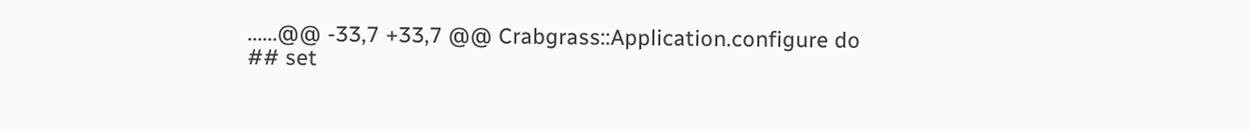......@@ -33,7 +33,7 @@ Crabgrass::Application.configure do
## set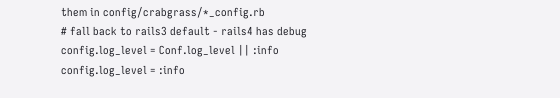them in config/crabgrass/*_config.rb
# fall back to rails3 default - rails4 has debug
config.log_level = Conf.log_level || :info
config.log_level = :info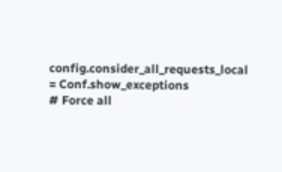config.consider_all_requests_local = Conf.show_exceptions
# Force all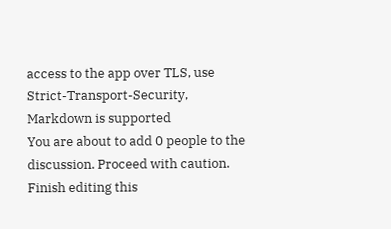access to the app over TLS, use Strict-Transport-Security,
Markdown is supported
You are about to add 0 people to the discussion. Proceed with caution.
Finish editing this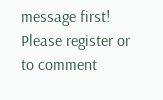message first!
Please register or to comment